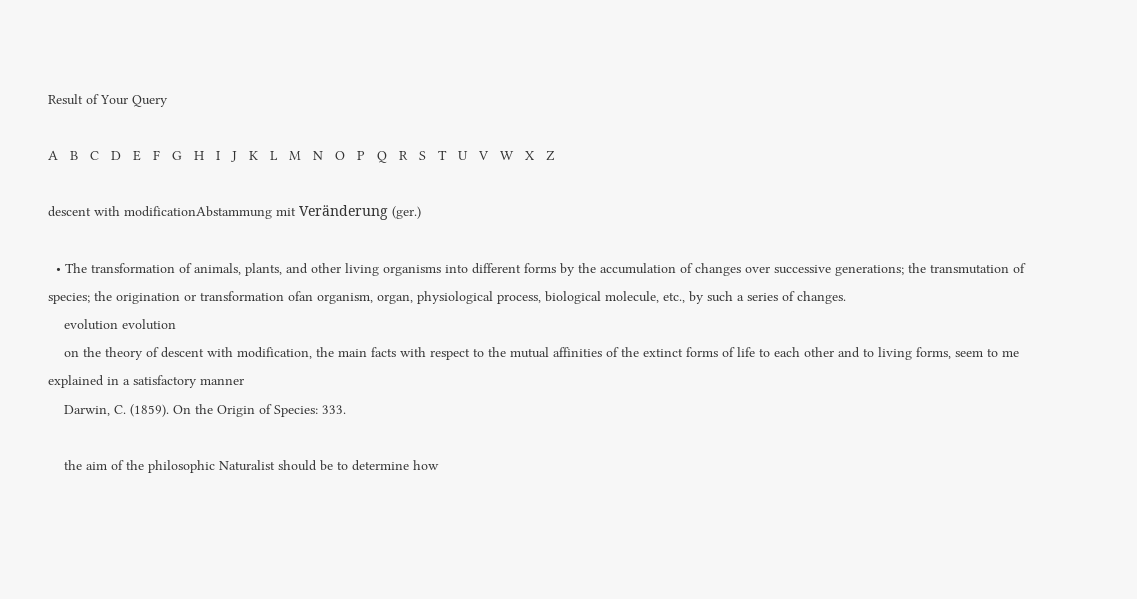Result of Your Query

A   B   C   D   E   F   G   H   I   J   K   L   M   N   O   P   Q   R   S   T   U   V   W   X   Z

descent with modificationAbstammung mit Veränderung (ger.)

  • The transformation of animals, plants, and other living organisms into different forms by the accumulation of changes over successive generations; the transmutation of species; the origination or transformation ofan organism, organ, physiological process, biological molecule, etc., by such a series of changes.
    evolution evolution
    on the theory of descent with modification, the main facts with respect to the mutual affinities of the extinct forms of life to each other and to living forms, seem to me explained in a satisfactory manner
    Darwin, C. (1859). On the Origin of Species: 333.

    the aim of the philosophic Naturalist should be to determine how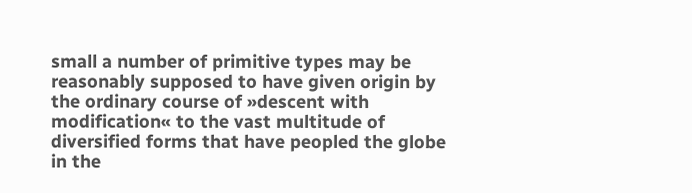small a number of primitive types may be reasonably supposed to have given origin by the ordinary course of »descent with modification« to the vast multitude of diversified forms that have peopled the globe in the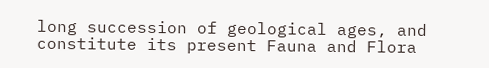long succession of geological ages, and constitute its present Fauna and Flora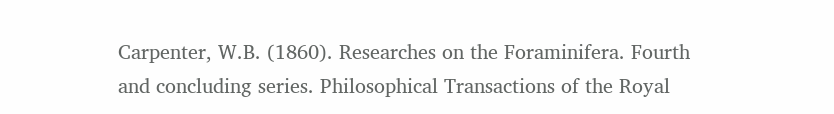Carpenter, W.B. (1860). Researches on the Foraminifera. Fourth and concluding series. Philosophical Transactions of the Royal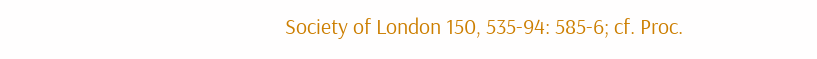Society of London 150, 535-94: 585-6; cf. Proc.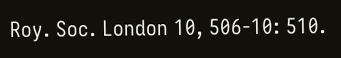Roy. Soc. London 10, 506-10: 510.